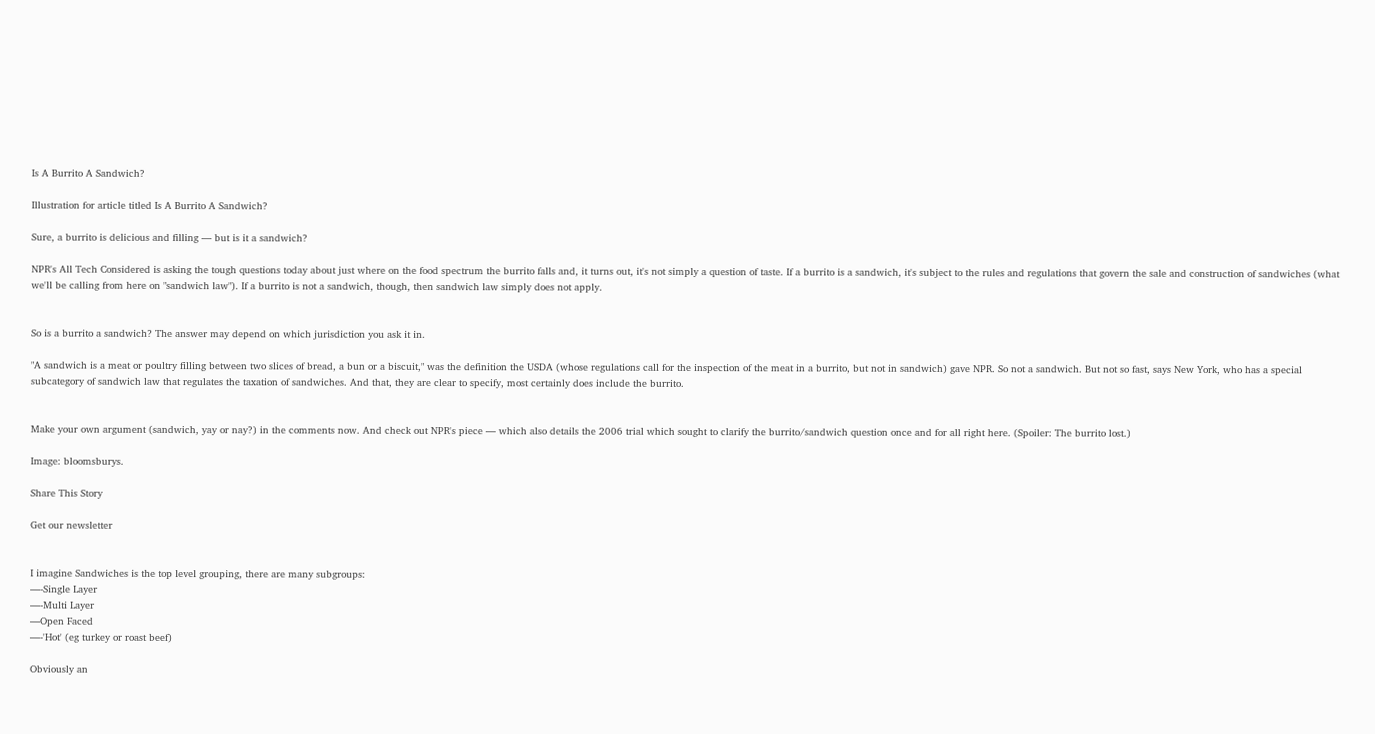Is A Burrito A Sandwich?

Illustration for article titled Is A Burrito A Sandwich?

Sure, a burrito is delicious and filling — but is it a sandwich?

NPR's All Tech Considered is asking the tough questions today about just where on the food spectrum the burrito falls and, it turns out, it's not simply a question of taste. If a burrito is a sandwich, it's subject to the rules and regulations that govern the sale and construction of sandwiches (what we'll be calling from here on "sandwich law"). If a burrito is not a sandwich, though, then sandwich law simply does not apply.


So is a burrito a sandwich? The answer may depend on which jurisdiction you ask it in.

"A sandwich is a meat or poultry filling between two slices of bread, a bun or a biscuit," was the definition the USDA (whose regulations call for the inspection of the meat in a burrito, but not in sandwich) gave NPR. So not a sandwich. But not so fast, says New York, who has a special subcategory of sandwich law that regulates the taxation of sandwiches. And that, they are clear to specify, most certainly does include the burrito.


Make your own argument (sandwich, yay or nay?) in the comments now. And check out NPR's piece — which also details the 2006 trial which sought to clarify the burrito/sandwich question once and for all right here. (Spoiler: The burrito lost.)

Image: bloomsburys.

Share This Story

Get our newsletter


I imagine Sandwiches is the top level grouping, there are many subgroups:
—-Single Layer
—-Multi Layer
—Open Faced
—-'Hot' (eg turkey or roast beef)

Obviously an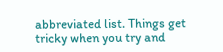abbreviated list. Things get tricky when you try and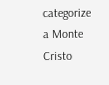categorize a Monte Cristo